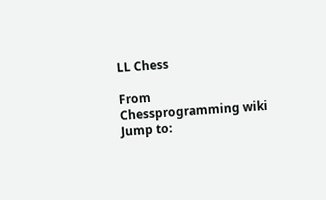LL Chess

From Chessprogramming wiki
Jump to: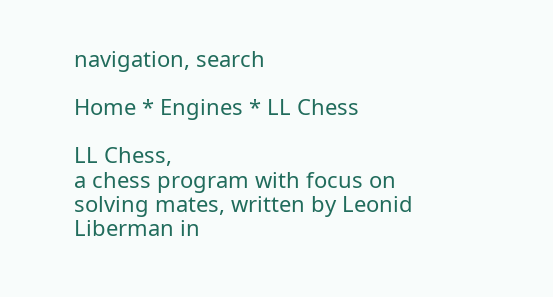navigation, search

Home * Engines * LL Chess

LL Chess,
a chess program with focus on solving mates, written by Leonid Liberman in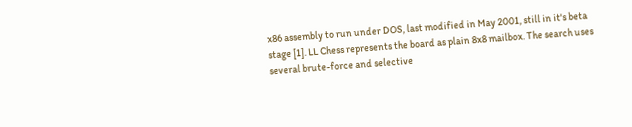x86 assembly to run under DOS, last modified in May 2001, still in it's beta stage [1]. LL Chess represents the board as plain 8x8 mailbox. The search uses several brute-force and selective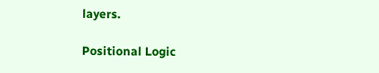layers.

Positional Logic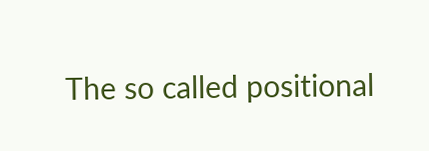The so called positional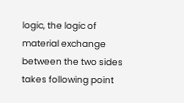logic, the logic of material exchange between the two sides takes following point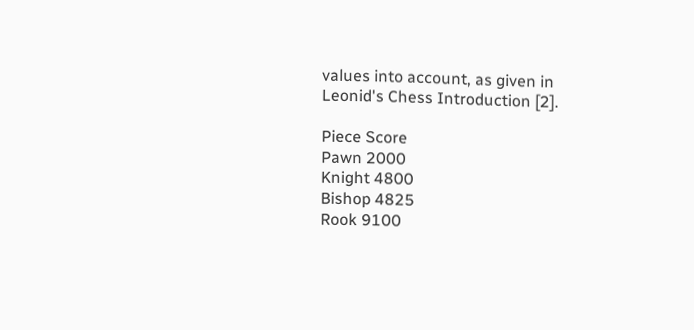values into account, as given in Leonid's Chess Introduction [2].

Piece Score
Pawn 2000
Knight 4800
Bishop 4825
Rook 9100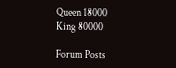Queen 18000
King 80000

Forum Posts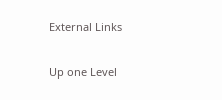External Links


Up one Level